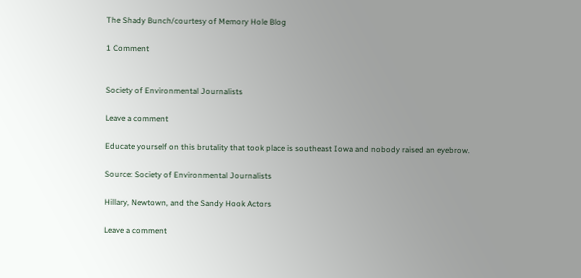The Shady Bunch/courtesy of Memory Hole Blog

1 Comment


Society of Environmental Journalists

Leave a comment

Educate yourself on this brutality that took place is southeast Iowa and nobody raised an eyebrow.

Source: Society of Environmental Journalists

Hillary, Newtown, and the Sandy Hook Actors

Leave a comment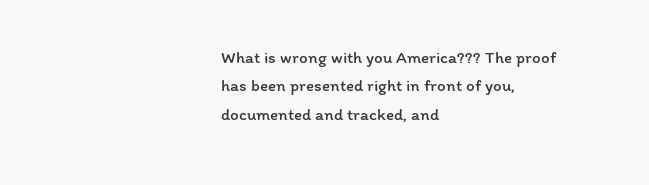What is wrong with you America??? The proof has been presented right in front of you, documented and tracked, and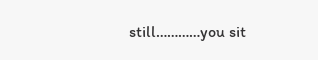still…………you sit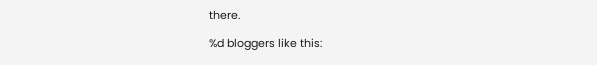there.

%d bloggers like this: